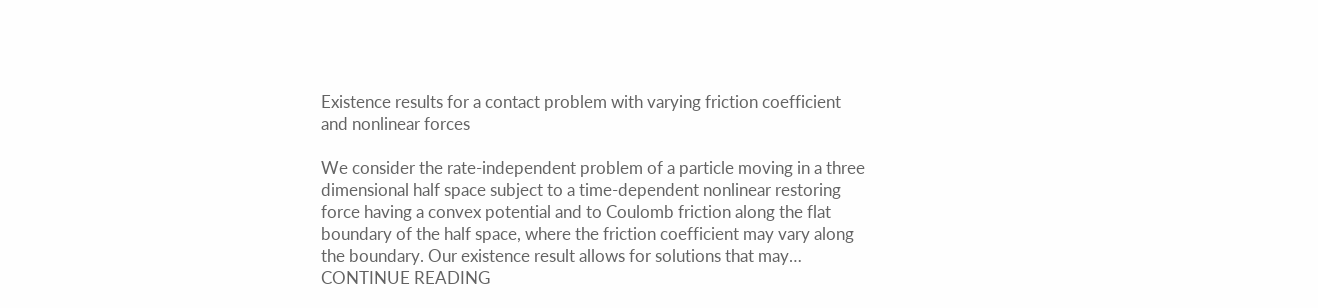Existence results for a contact problem with varying friction coefficient and nonlinear forces

We consider the rate-independent problem of a particle moving in a three dimensional half space subject to a time-dependent nonlinear restoring force having a convex potential and to Coulomb friction along the flat boundary of the half space, where the friction coefficient may vary along the boundary. Our existence result allows for solutions that may… CONTINUE READING